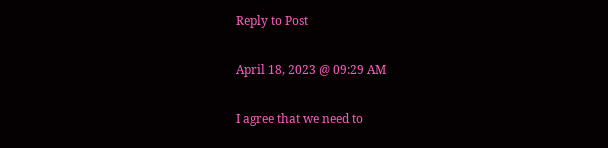Reply to Post

April 18, 2023 @ 09:29 AM

I agree that we need to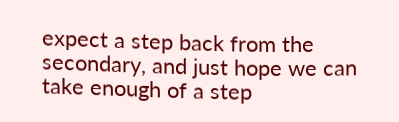expect a step back from the secondary, and just hope we can take enough of a step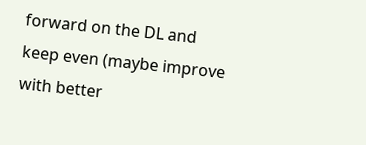forward on the DL and keep even (maybe improve with better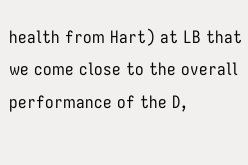health from Hart) at LB that we come close to the overall performance of the D,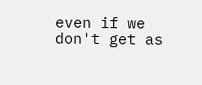even if we don't get as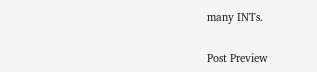many INTs.

Post Preview